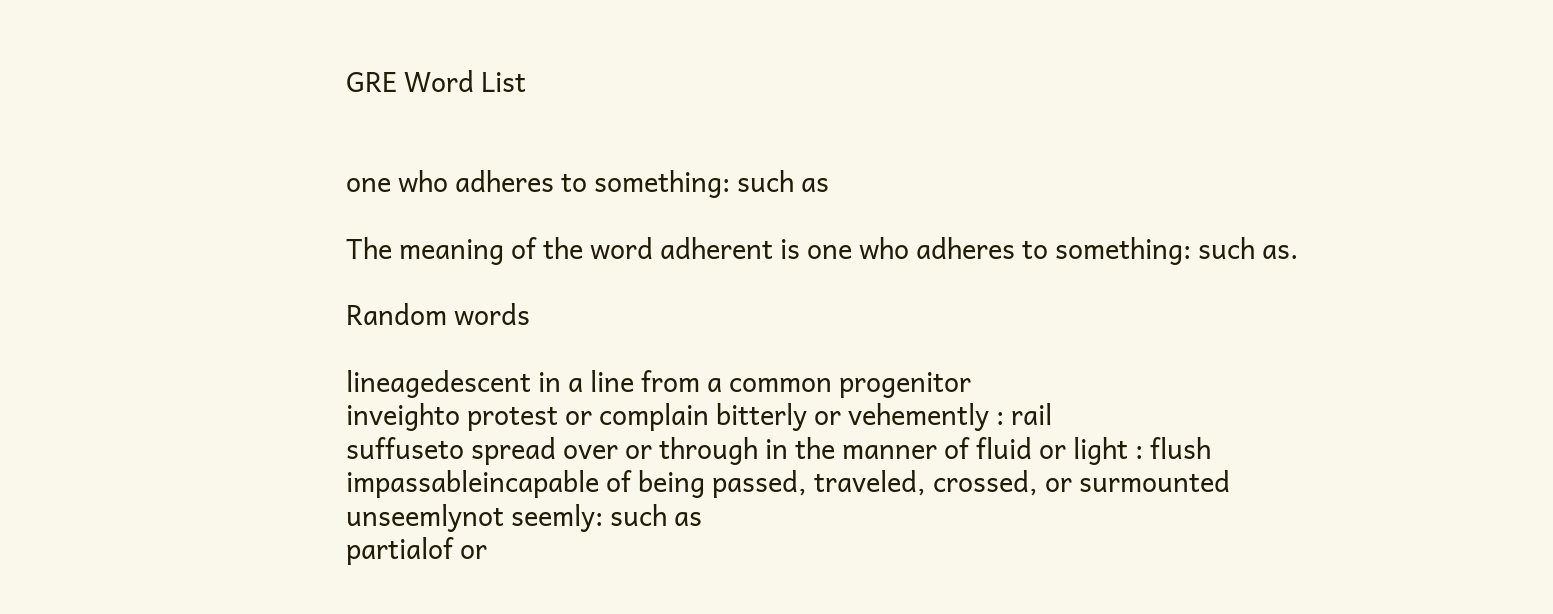GRE Word List


one who adheres to something: such as

The meaning of the word adherent is one who adheres to something: such as.

Random words

lineagedescent in a line from a common progenitor
inveighto protest or complain bitterly or vehemently : rail
suffuseto spread over or through in the manner of fluid or light : flush
impassableincapable of being passed, traveled, crossed, or surmounted
unseemlynot seemly: such as
partialof or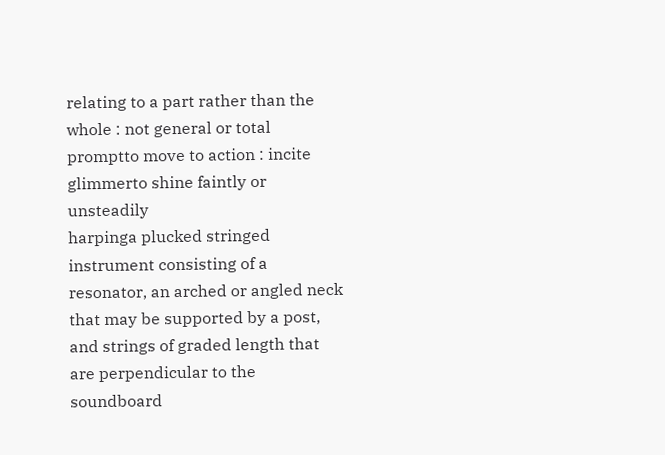relating to a part rather than the whole : not general or total
promptto move to action : incite
glimmerto shine faintly or unsteadily
harpinga plucked stringed instrument consisting of a resonator, an arched or angled neck that may be supported by a post, and strings of graded length that are perpendicular to the soundboard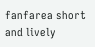fanfarea short and lively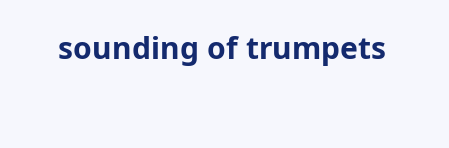sounding of trumpets